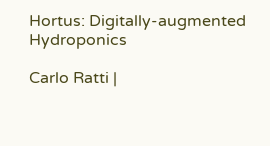Hortus: Digitally-augmented Hydroponics

Carlo Ratti |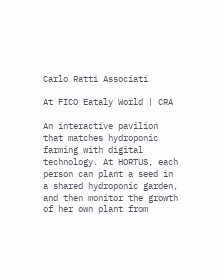Carlo Ratti Associati

At FICO Eataly World | CRA

An interactive pavilion that matches hydroponic farming with digital technology. At HORTUS, each person can plant a seed in a shared hydroponic garden, and then monitor the growth of her own plant from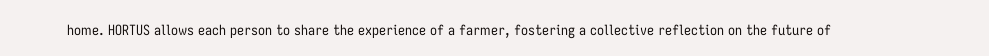home. HORTUS allows each person to share the experience of a farmer, fostering a collective reflection on the future of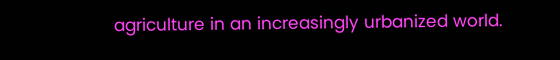agriculture in an increasingly urbanized world.